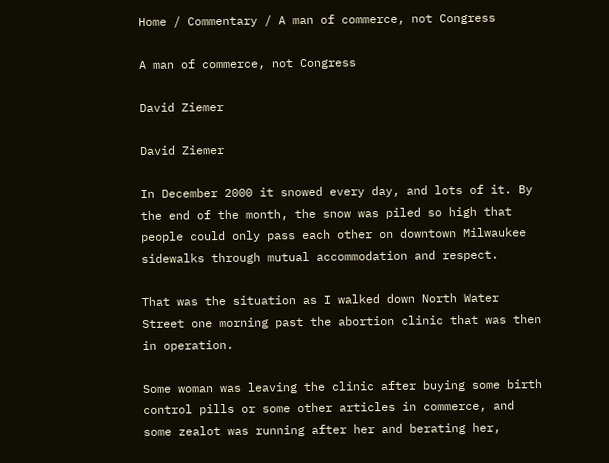Home / Commentary / A man of commerce, not Congress

A man of commerce, not Congress

David Ziemer

David Ziemer

In December 2000 it snowed every day, and lots of it. By the end of the month, the snow was piled so high that people could only pass each other on downtown Milwaukee sidewalks through mutual accommodation and respect.

That was the situation as I walked down North Water Street one morning past the abortion clinic that was then in operation.

Some woman was leaving the clinic after buying some birth control pills or some other articles in commerce, and some zealot was running after her and berating her,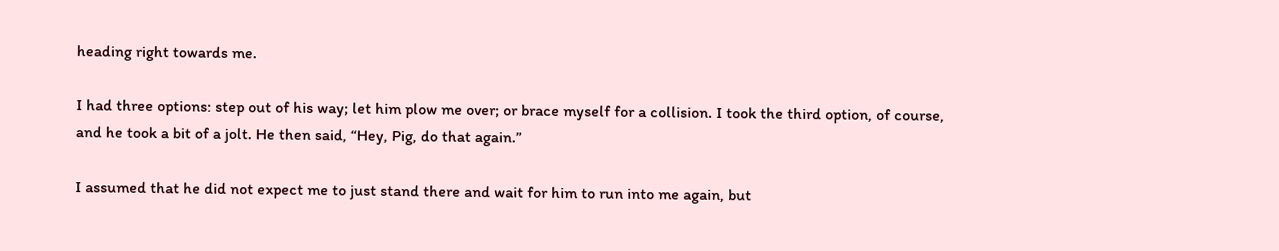heading right towards me.

I had three options: step out of his way; let him plow me over; or brace myself for a collision. I took the third option, of course, and he took a bit of a jolt. He then said, “Hey, Pig, do that again.”

I assumed that he did not expect me to just stand there and wait for him to run into me again, but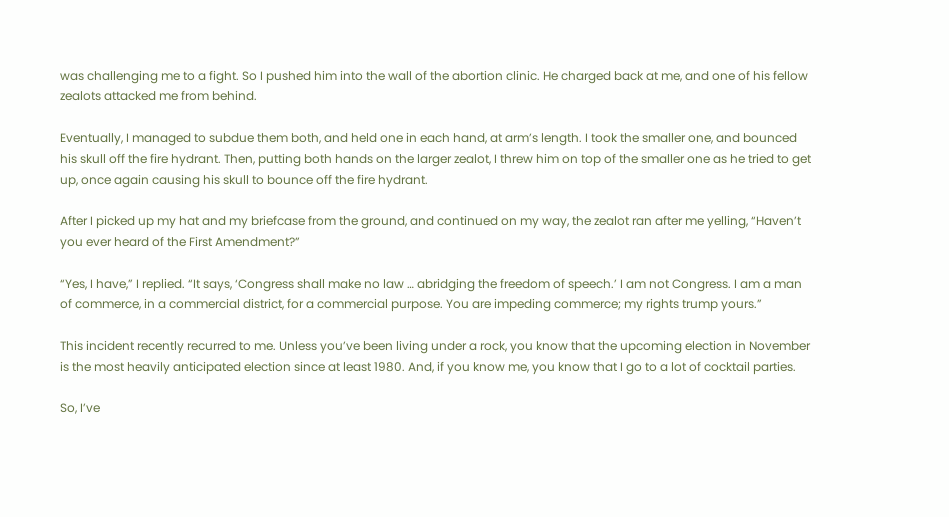was challenging me to a fight. So I pushed him into the wall of the abortion clinic. He charged back at me, and one of his fellow zealots attacked me from behind.

Eventually, I managed to subdue them both, and held one in each hand, at arm’s length. I took the smaller one, and bounced his skull off the fire hydrant. Then, putting both hands on the larger zealot, I threw him on top of the smaller one as he tried to get up, once again causing his skull to bounce off the fire hydrant.

After I picked up my hat and my briefcase from the ground, and continued on my way, the zealot ran after me yelling, “Haven’t you ever heard of the First Amendment?”

“Yes, I have,” I replied. “It says, ‘Congress shall make no law … abridging the freedom of speech.’ I am not Congress. I am a man of commerce, in a commercial district, for a commercial purpose. You are impeding commerce; my rights trump yours.”

This incident recently recurred to me. Unless you’ve been living under a rock, you know that the upcoming election in November is the most heavily anticipated election since at least 1980. And, if you know me, you know that I go to a lot of cocktail parties.

So, I’ve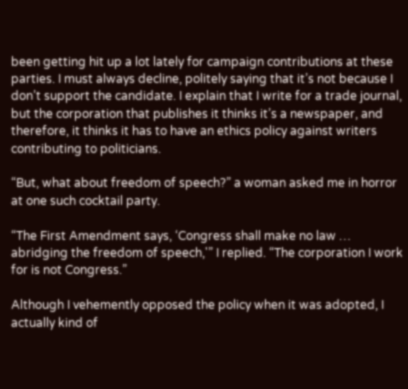been getting hit up a lot lately for campaign contributions at these parties. I must always decline, politely saying that it’s not because I don’t support the candidate. I explain that I write for a trade journal, but the corporation that publishes it thinks it’s a newspaper, and therefore, it thinks it has to have an ethics policy against writers contributing to politicians.

“But, what about freedom of speech?” a woman asked me in horror at one such cocktail party.

“The First Amendment says, ‘Congress shall make no law … abridging the freedom of speech,'” I replied. “The corporation I work for is not Congress.”

Although I vehemently opposed the policy when it was adopted, I actually kind of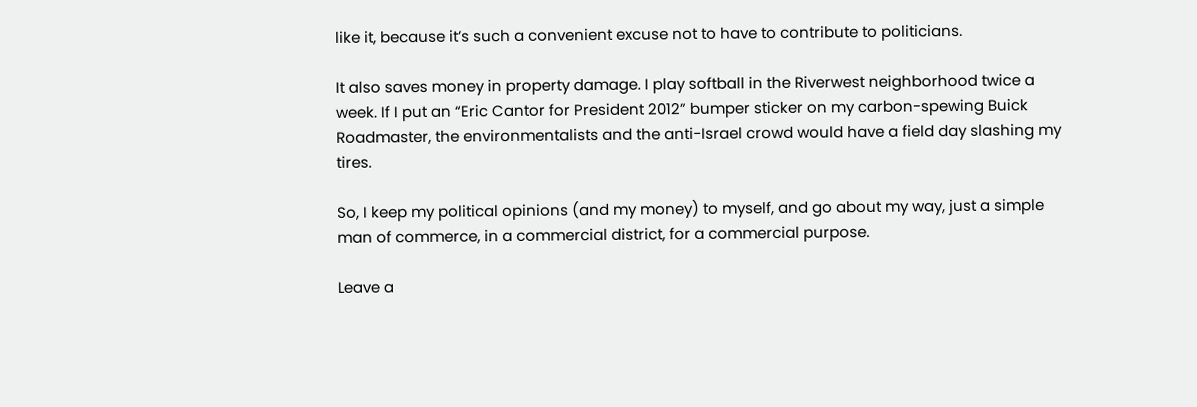like it, because it’s such a convenient excuse not to have to contribute to politicians.

It also saves money in property damage. I play softball in the Riverwest neighborhood twice a week. If I put an “Eric Cantor for President 2012” bumper sticker on my carbon-spewing Buick Roadmaster, the environmentalists and the anti-Israel crowd would have a field day slashing my tires.

So, I keep my political opinions (and my money) to myself, and go about my way, just a simple man of commerce, in a commercial district, for a commercial purpose.

Leave a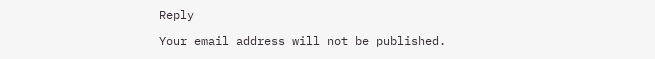Reply

Your email address will not be published.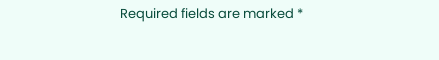Required fields are marked *